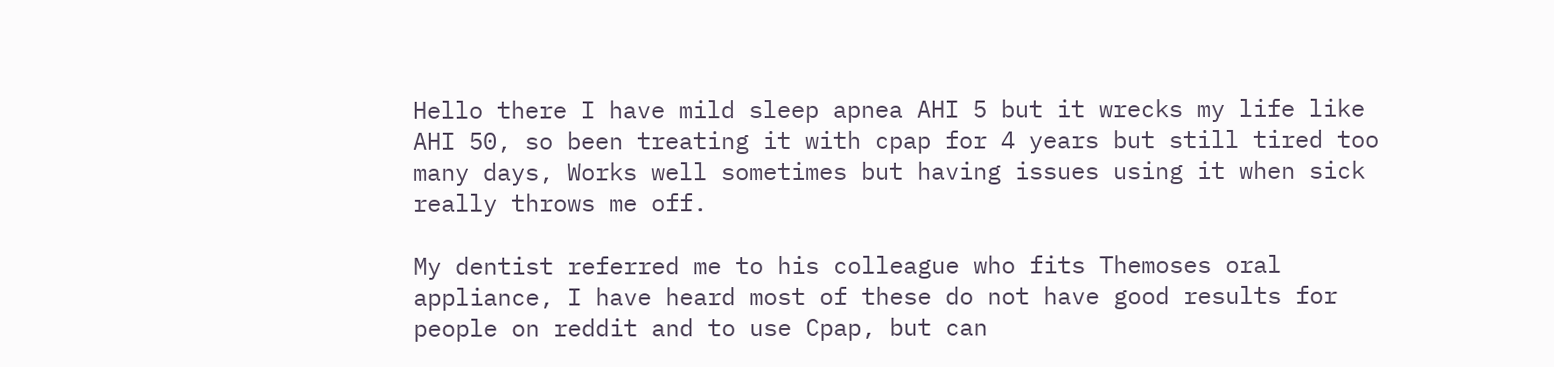Hello there I have mild sleep apnea AHI 5 but it wrecks my life like AHI 50, so been treating it with cpap for 4 years but still tired too many days, Works well sometimes but having issues using it when sick really throws me off.

My dentist referred me to his colleague who fits Themoses oral appliance, I have heard most of these do not have good results for people on reddit and to use Cpap, but can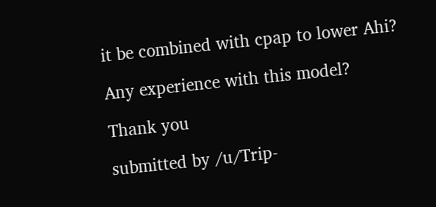it be combined with cpap to lower Ahi?

Any experience with this model?

Thank you

submitted by /u/Trip-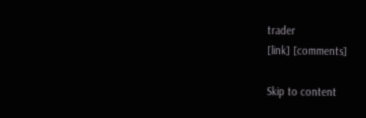trader
[link] [comments]

Skip to content